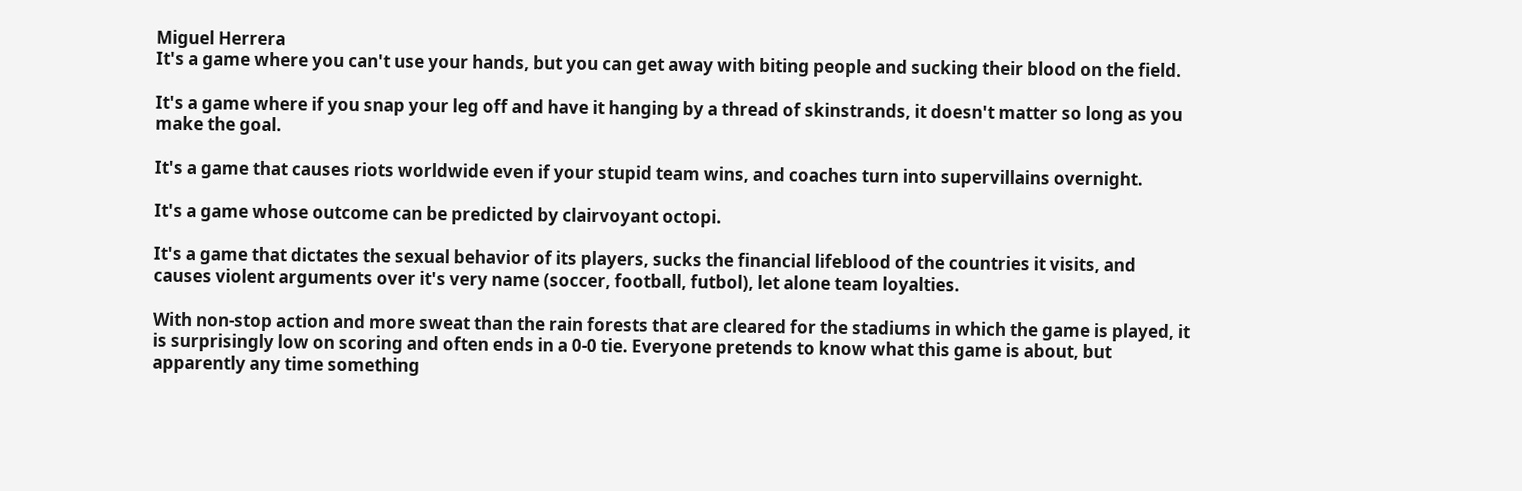Miguel Herrera
It's a game where you can't use your hands, but you can get away with biting people and sucking their blood on the field.

It's a game where if you snap your leg off and have it hanging by a thread of skinstrands, it doesn't matter so long as you make the goal.

It's a game that causes riots worldwide even if your stupid team wins, and coaches turn into supervillains overnight.

It's a game whose outcome can be predicted by clairvoyant octopi.

It's a game that dictates the sexual behavior of its players, sucks the financial lifeblood of the countries it visits, and causes violent arguments over it's very name (soccer, football, futbol), let alone team loyalties.

With non-stop action and more sweat than the rain forests that are cleared for the stadiums in which the game is played, it is surprisingly low on scoring and often ends in a 0-0 tie. Everyone pretends to know what this game is about, but apparently any time something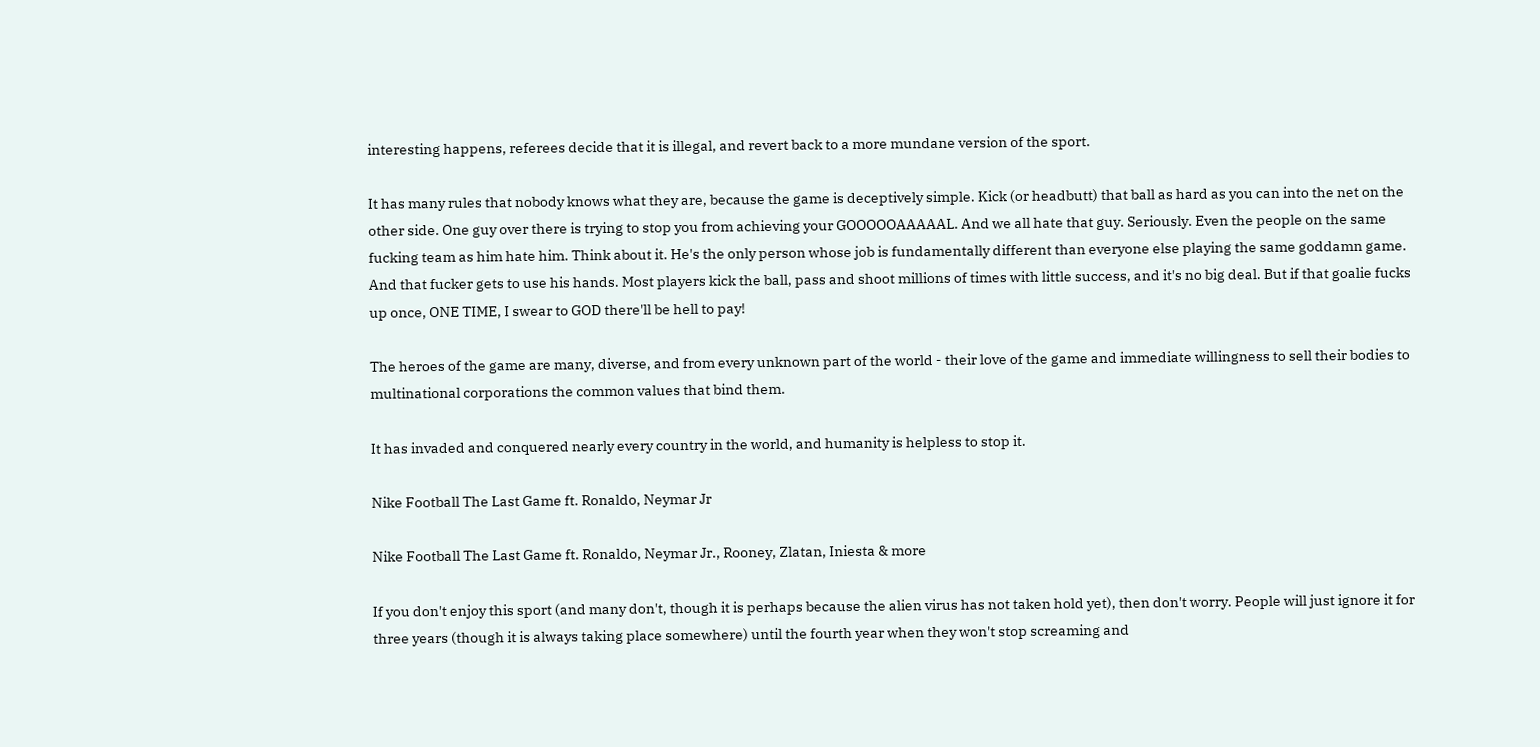interesting happens, referees decide that it is illegal, and revert back to a more mundane version of the sport.

It has many rules that nobody knows what they are, because the game is deceptively simple. Kick (or headbutt) that ball as hard as you can into the net on the other side. One guy over there is trying to stop you from achieving your GOOOOOAAAAAL. And we all hate that guy. Seriously. Even the people on the same fucking team as him hate him. Think about it. He's the only person whose job is fundamentally different than everyone else playing the same goddamn game. And that fucker gets to use his hands. Most players kick the ball, pass and shoot millions of times with little success, and it's no big deal. But if that goalie fucks up once, ONE TIME, I swear to GOD there'll be hell to pay!

The heroes of the game are many, diverse, and from every unknown part of the world - their love of the game and immediate willingness to sell their bodies to multinational corporations the common values that bind them.

It has invaded and conquered nearly every country in the world, and humanity is helpless to stop it.

Nike Football The Last Game ft. Ronaldo, Neymar Jr

Nike Football The Last Game ft. Ronaldo, Neymar Jr., Rooney, Zlatan, Iniesta & more

If you don't enjoy this sport (and many don't, though it is perhaps because the alien virus has not taken hold yet), then don't worry. People will just ignore it for three years (though it is always taking place somewhere) until the fourth year when they won't stop screaming and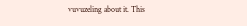vuvuzeling about it. This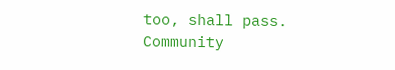too, shall pass.
Community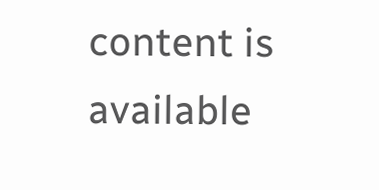content is available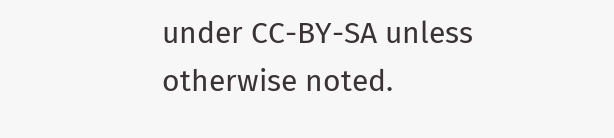under CC-BY-SA unless otherwise noted.